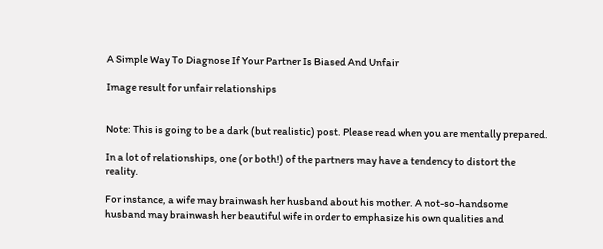A Simple Way To Diagnose If Your Partner Is Biased And Unfair

Image result for unfair relationships


Note: This is going to be a dark (but realistic) post. Please read when you are mentally prepared.

In a lot of relationships, one (or both!) of the partners may have a tendency to distort the reality.

For instance, a wife may brainwash her husband about his mother. A not-so-handsome husband may brainwash her beautiful wife in order to emphasize his own qualities and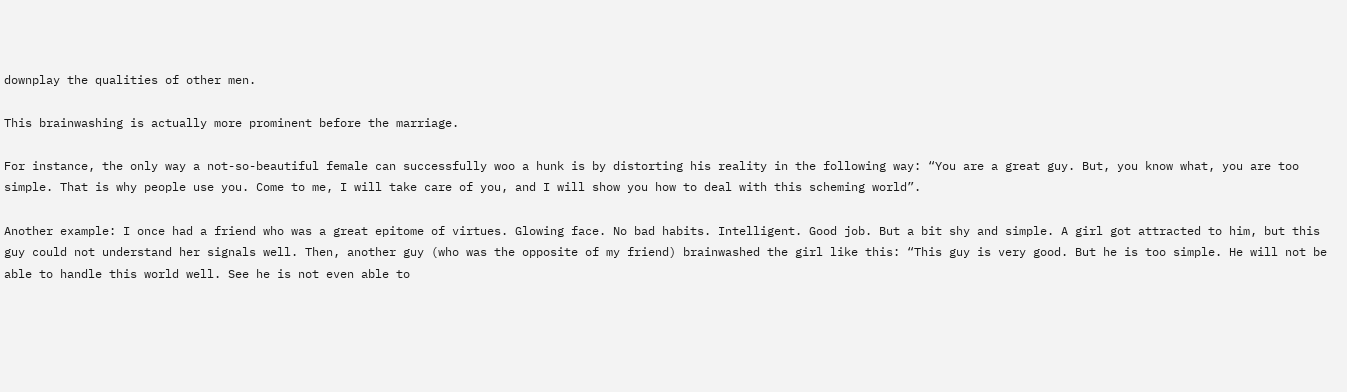downplay the qualities of other men.

This brainwashing is actually more prominent before the marriage.

For instance, the only way a not-so-beautiful female can successfully woo a hunk is by distorting his reality in the following way: “You are a great guy. But, you know what, you are too simple. That is why people use you. Come to me, I will take care of you, and I will show you how to deal with this scheming world”.

Another example: I once had a friend who was a great epitome of virtues. Glowing face. No bad habits. Intelligent. Good job. But a bit shy and simple. A girl got attracted to him, but this guy could not understand her signals well. Then, another guy (who was the opposite of my friend) brainwashed the girl like this: “This guy is very good. But he is too simple. He will not be able to handle this world well. See he is not even able to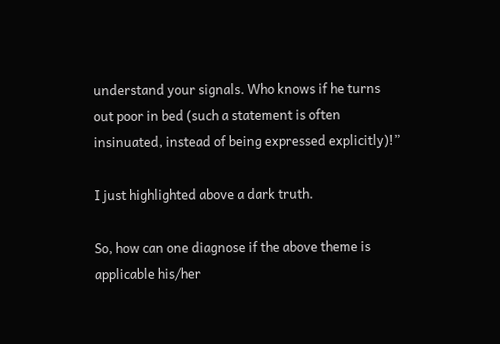understand your signals. Who knows if he turns out poor in bed (such a statement is often insinuated, instead of being expressed explicitly)!”

I just highlighted above a dark truth.

So, how can one diagnose if the above theme is applicable his/her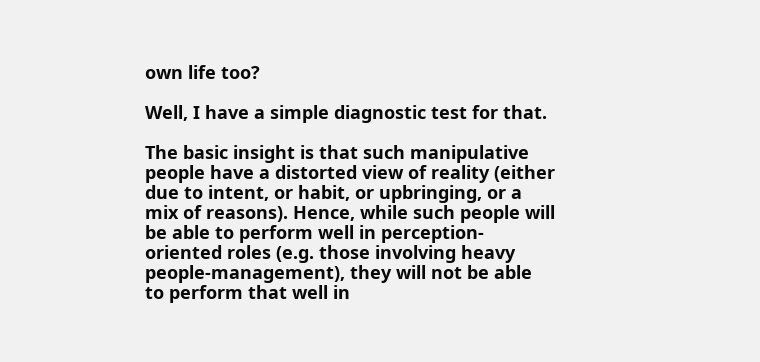own life too?

Well, I have a simple diagnostic test for that.

The basic insight is that such manipulative people have a distorted view of reality (either due to intent, or habit, or upbringing, or a mix of reasons). Hence, while such people will be able to perform well in perception-oriented roles (e.g. those involving heavy people-management), they will not be able to perform that well in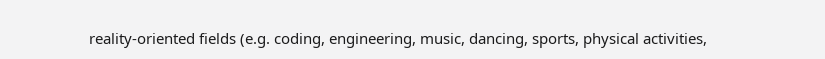reality-oriented fields (e.g. coding, engineering, music, dancing, sports, physical activities,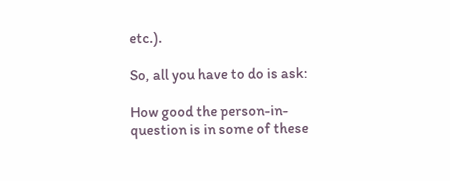etc.).

So, all you have to do is ask:

How good the person-in-question is in some of these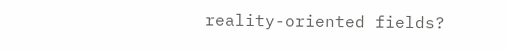reality-oriented fields?